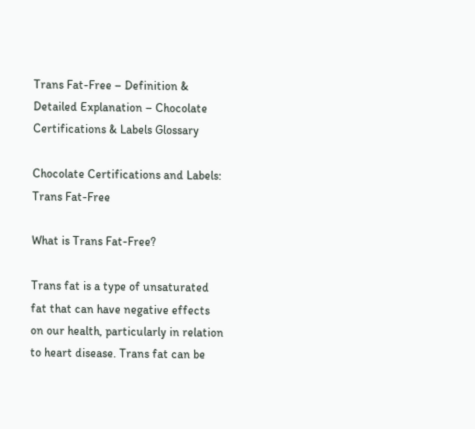Trans Fat-Free – Definition & Detailed Explanation – Chocolate Certifications & Labels Glossary

Chocolate Certifications and Labels: Trans Fat-Free

What is Trans Fat-Free?

Trans fat is a type of unsaturated fat that can have negative effects on our health, particularly in relation to heart disease. Trans fat can be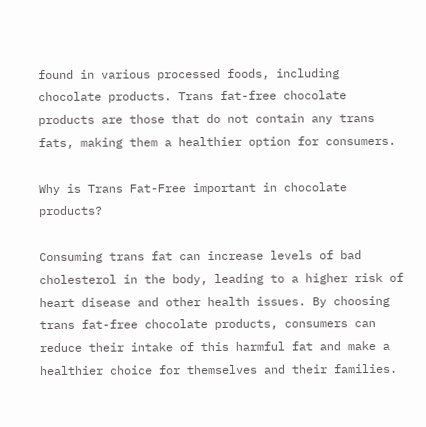found in various processed foods, including chocolate products. Trans fat-free chocolate products are those that do not contain any trans fats, making them a healthier option for consumers.

Why is Trans Fat-Free important in chocolate products?

Consuming trans fat can increase levels of bad cholesterol in the body, leading to a higher risk of heart disease and other health issues. By choosing trans fat-free chocolate products, consumers can reduce their intake of this harmful fat and make a healthier choice for themselves and their families.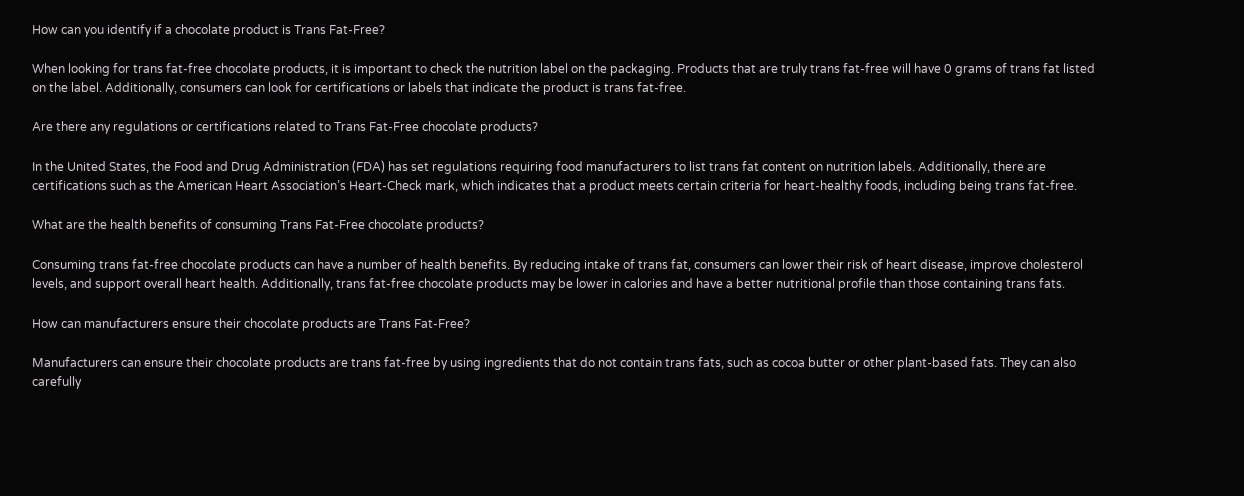How can you identify if a chocolate product is Trans Fat-Free?

When looking for trans fat-free chocolate products, it is important to check the nutrition label on the packaging. Products that are truly trans fat-free will have 0 grams of trans fat listed on the label. Additionally, consumers can look for certifications or labels that indicate the product is trans fat-free.

Are there any regulations or certifications related to Trans Fat-Free chocolate products?

In the United States, the Food and Drug Administration (FDA) has set regulations requiring food manufacturers to list trans fat content on nutrition labels. Additionally, there are certifications such as the American Heart Association’s Heart-Check mark, which indicates that a product meets certain criteria for heart-healthy foods, including being trans fat-free.

What are the health benefits of consuming Trans Fat-Free chocolate products?

Consuming trans fat-free chocolate products can have a number of health benefits. By reducing intake of trans fat, consumers can lower their risk of heart disease, improve cholesterol levels, and support overall heart health. Additionally, trans fat-free chocolate products may be lower in calories and have a better nutritional profile than those containing trans fats.

How can manufacturers ensure their chocolate products are Trans Fat-Free?

Manufacturers can ensure their chocolate products are trans fat-free by using ingredients that do not contain trans fats, such as cocoa butter or other plant-based fats. They can also carefully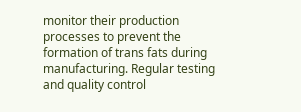monitor their production processes to prevent the formation of trans fats during manufacturing. Regular testing and quality control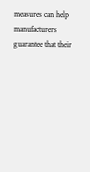measures can help manufacturers guarantee that their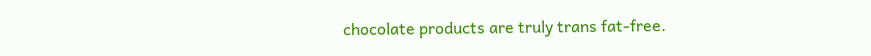chocolate products are truly trans fat-free.